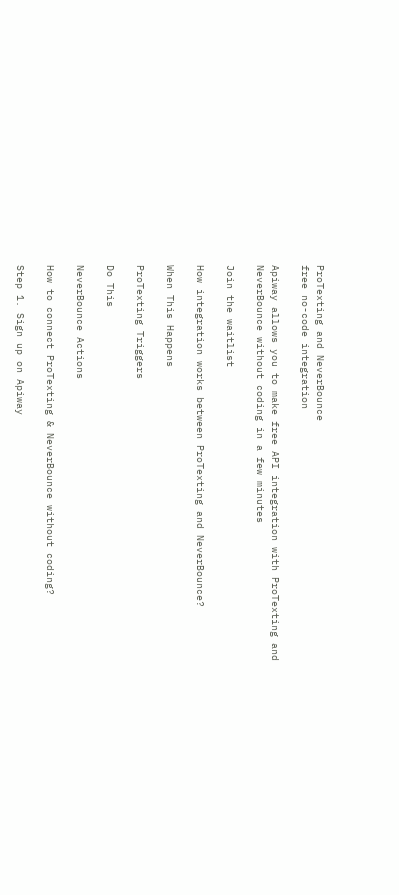ProTexting and NeverBounce
free no-code integration

Apiway allows you to make free API integration with ProTexting and NeverBounce without coding in a few minutes

Join the waitlist

How integration works between ProTexting and NeverBounce?

When This Happens

ProTexting Triggers

Do This

NeverBounce Actions

How to connect ProTexting & NeverBounce without coding?

Step 1. Sign up on Apiway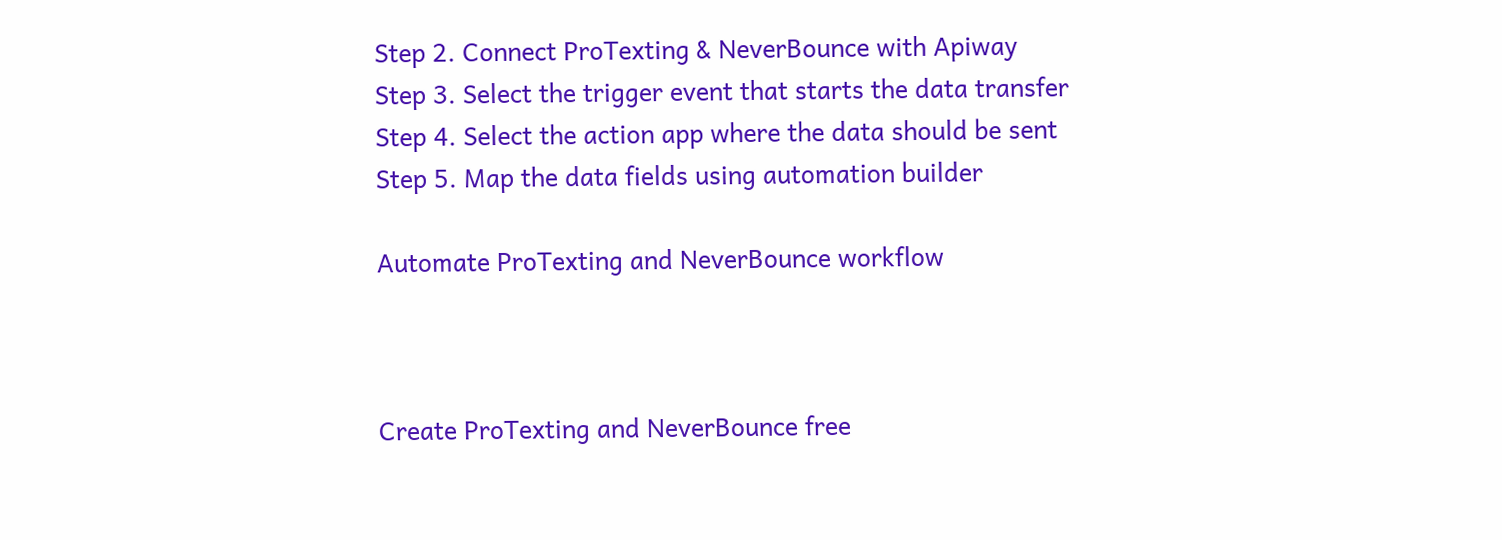Step 2. Connect ProTexting & NeverBounce with Apiway
Step 3. Select the trigger event that starts the data transfer
Step 4. Select the action app where the data should be sent
Step 5. Map the data fields using automation builder

Automate ProTexting and NeverBounce workflow



Create ProTexting and NeverBounce free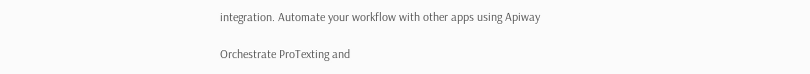integration. Automate your workflow with other apps using Apiway

Orchestrate ProTexting and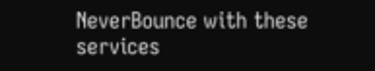NeverBounce with these services